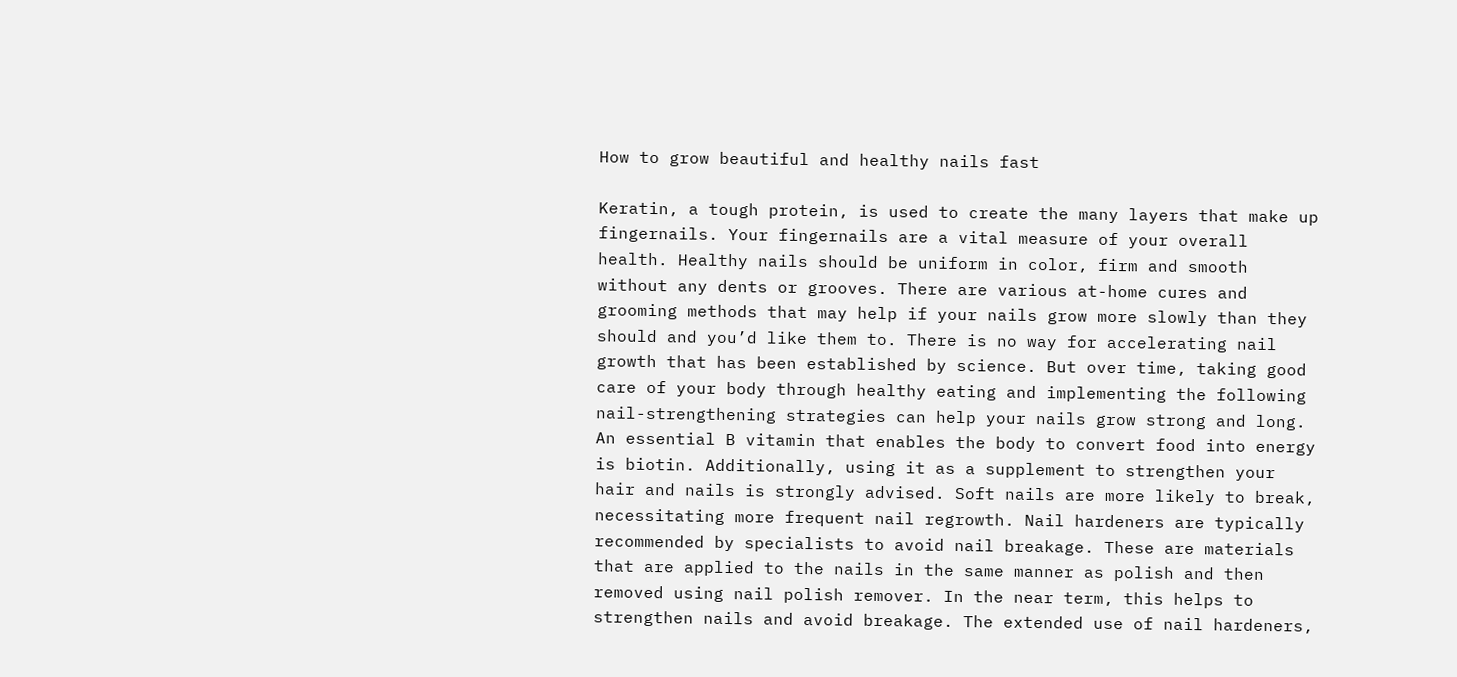How to grow beautiful and healthy nails fast

Keratin, a tough protein, is used to create the many layers that make up fingernails. Your fingernails are a vital measure of your overall health. Healthy nails should be uniform in color, firm and smooth without any dents or grooves. There are various at-home cures and grooming methods that may help if your nails grow more slowly than they should and you’d like them to. There is no way for accelerating nail growth that has been established by science. But over time, taking good care of your body through healthy eating and implementing the following nail-strengthening strategies can help your nails grow strong and long. An essential B vitamin that enables the body to convert food into energy is biotin. Additionally, using it as a supplement to strengthen your hair and nails is strongly advised. Soft nails are more likely to break, necessitating more frequent nail regrowth. Nail hardeners are typically recommended by specialists to avoid nail breakage. These are materials that are applied to the nails in the same manner as polish and then removed using nail polish remover. In the near term, this helps to strengthen nails and avoid breakage. The extended use of nail hardeners,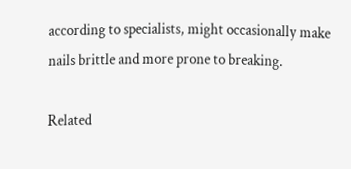according to specialists, might occasionally make nails brittle and more prone to breaking.

Related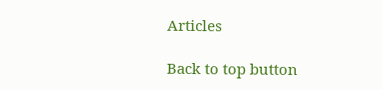Articles

Back to top button